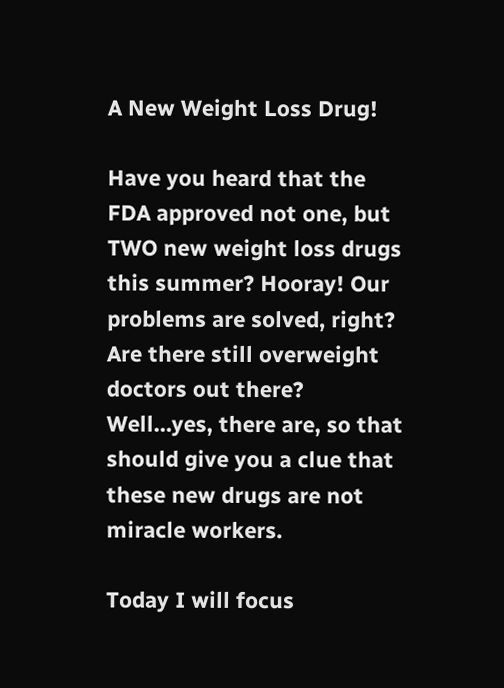A New Weight Loss Drug!

Have you heard that the FDA approved not one, but TWO new weight loss drugs this summer? Hooray! Our problems are solved, right? Are there still overweight doctors out there? Well…yes, there are, so that should give you a clue that these new drugs are not miracle workers.

Today I will focus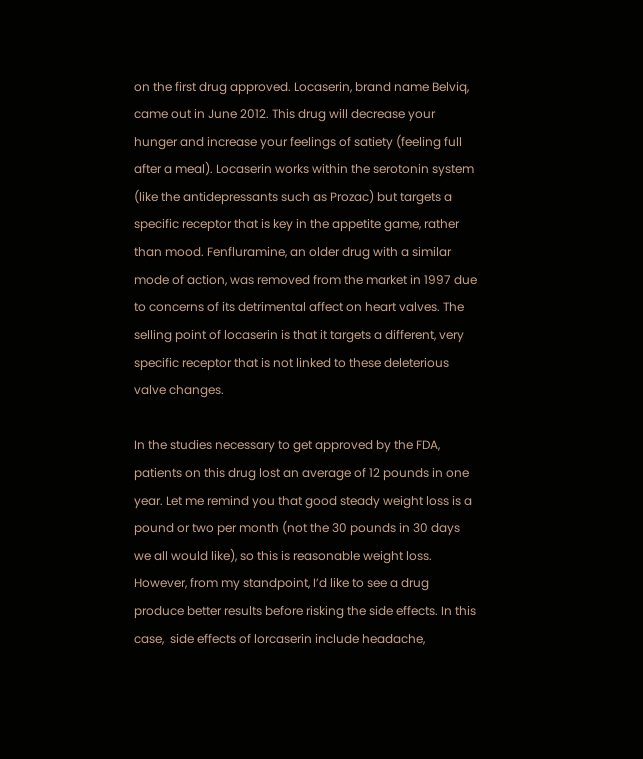on the first drug approved. Locaserin, brand name Belviq, came out in June 2012. This drug will decrease your hunger and increase your feelings of satiety (feeling full after a meal). Locaserin works within the serotonin system (like the antidepressants such as Prozac) but targets a specific receptor that is key in the appetite game, rather than mood. Fenfluramine, an older drug with a similar mode of action, was removed from the market in 1997 due to concerns of its detrimental affect on heart valves. The selling point of locaserin is that it targets a different, very specific receptor that is not linked to these deleterious valve changes.

In the studies necessary to get approved by the FDA, patients on this drug lost an average of 12 pounds in one year. Let me remind you that good steady weight loss is a pound or two per month (not the 30 pounds in 30 days we all would like), so this is reasonable weight loss. However, from my standpoint, I’d like to see a drug produce better results before risking the side effects. In this case,  side effects of lorcaserin include headache,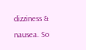dizziness & nausea. So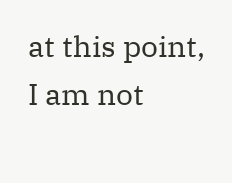at this point, I am not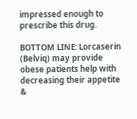impressed enough to prescribe this drug.

BOTTOM LINE: Lorcaserin (Belviq) may provide obese patients help with decreasing their appetite &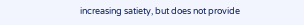increasing satiety, but does not provide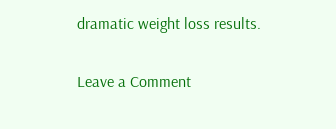dramatic weight loss results.

Leave a Comment